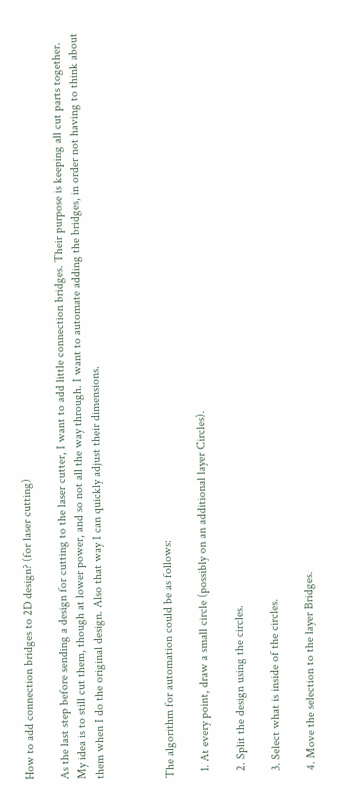How to add connection bridges to 2D design? (for laser cutting)

As the last step before sending a design for cutting to the laser cutter, I want to add little connection bridges. Their purpose is keeping all cut parts together. My idea is to still cut them, though at lower power, and so not all the way through. I want to automate adding the bridges, in order not having to think about them when I do the original design. Also that way I can quickly adjust their dimensions.



The algorithm for automation could be as follows:

  1. At every point, draw a small circle (possibly on an additional layer Circles).

  2. Split the design using the circles.

  3. Select what is inside of the circles.

  4. Move the selection to the layer Bridges.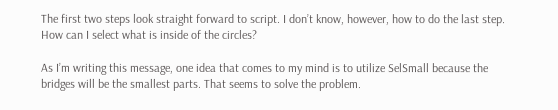The first two steps look straight forward to script. I don’t know, however, how to do the last step. How can I select what is inside of the circles?

As I’m writing this message, one idea that comes to my mind is to utilize SelSmall because the bridges will be the smallest parts. That seems to solve the problem.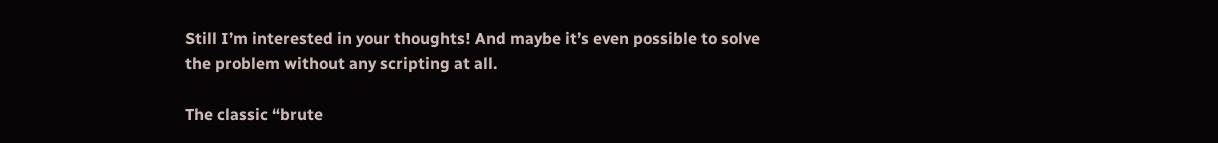Still I’m interested in your thoughts! And maybe it’s even possible to solve the problem without any scripting at all.

The classic “brute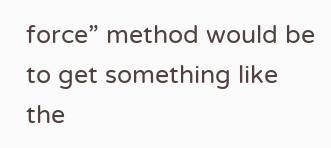force” method would be to get something like the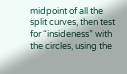midpoint of all the split curves, then test for “insideness” with the circles, using the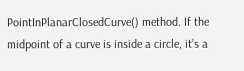PointInPlanarClosedCurve() method. If the midpoint of a curve is inside a circle, it’s a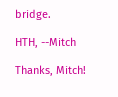bridge.

HTH, --Mitch

Thanks, Mitch!